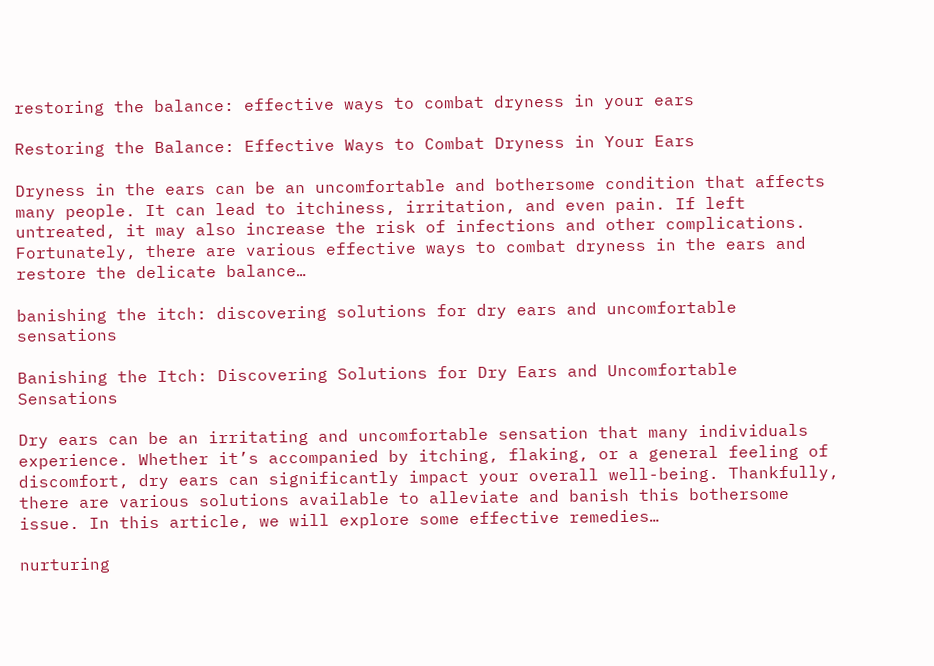restoring the balance: effective ways to combat dryness in your ears

Restoring the Balance: Effective Ways to Combat Dryness in Your Ears

Dryness in the ears can be an uncomfortable and bothersome condition that affects many people. It can lead to itchiness, irritation, and even pain. If left untreated, it may also increase the risk of infections and other complications. Fortunately, there are various effective ways to combat dryness in the ears and restore the delicate balance…

banishing the itch: discovering solutions for dry ears and uncomfortable sensations

Banishing the Itch: Discovering Solutions for Dry Ears and Uncomfortable Sensations

Dry ears can be an irritating and uncomfortable sensation that many individuals experience. Whether it’s accompanied by itching, flaking, or a general feeling of discomfort, dry ears can significantly impact your overall well-being. Thankfully, there are various solutions available to alleviate and banish this bothersome issue. In this article, we will explore some effective remedies…

nurturing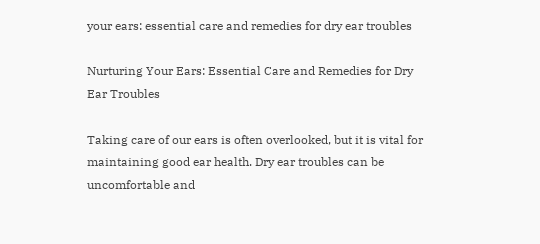your ears: essential care and remedies for dry ear troubles

Nurturing Your Ears: Essential Care and Remedies for Dry Ear Troubles

Taking care of our ears is often overlooked, but it is vital for maintaining good ear health. Dry ear troubles can be uncomfortable and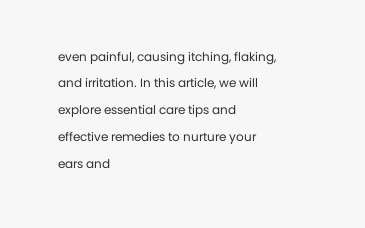even painful, causing itching, flaking, and irritation. In this article, we will explore essential care tips and effective remedies to nurture your ears and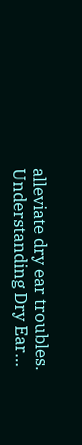alleviate dry ear troubles. Understanding Dry Ear…